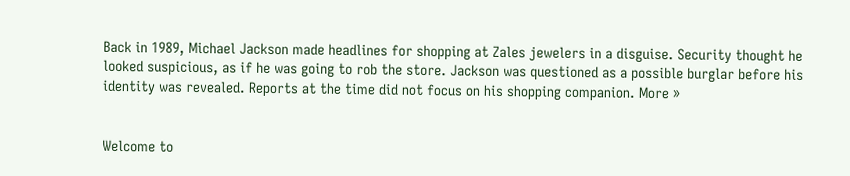Back in 1989, Michael Jackson made headlines for shopping at Zales jewelers in a disguise. Security thought he looked suspicious, as if he was going to rob the store. Jackson was questioned as a possible burglar before his identity was revealed. Reports at the time did not focus on his shopping companion. More »


Welcome to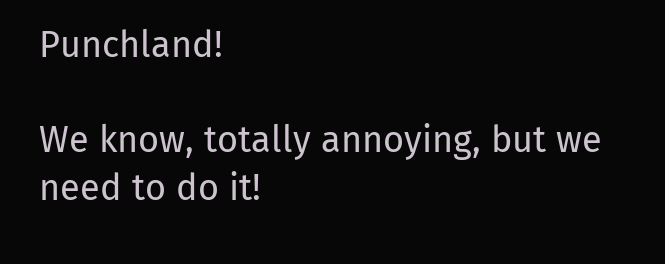Punchland!

We know, totally annoying, but we need to do it!